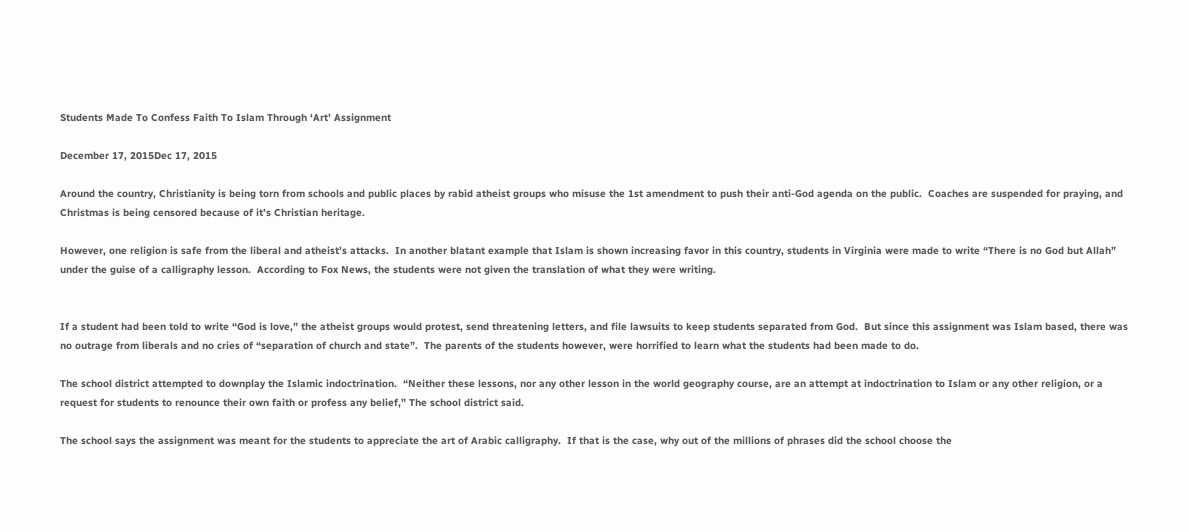Students Made To Confess Faith To Islam Through ‘Art’ Assignment

December 17, 2015Dec 17, 2015

Around the country, Christianity is being torn from schools and public places by rabid atheist groups who misuse the 1st amendment to push their anti-God agenda on the public.  Coaches are suspended for praying, and Christmas is being censored because of it’s Christian heritage.

However, one religion is safe from the liberal and atheist’s attacks.  In another blatant example that Islam is shown increasing favor in this country, students in Virginia were made to write “There is no God but Allah” under the guise of a calligraphy lesson.  According to Fox News, the students were not given the translation of what they were writing.


If a student had been told to write “God is love,” the atheist groups would protest, send threatening letters, and file lawsuits to keep students separated from God.  But since this assignment was Islam based, there was no outrage from liberals and no cries of “separation of church and state”.  The parents of the students however, were horrified to learn what the students had been made to do.

The school district attempted to downplay the Islamic indoctrination.  “Neither these lessons, nor any other lesson in the world geography course, are an attempt at indoctrination to Islam or any other religion, or a request for students to renounce their own faith or profess any belief,” The school district said.

The school says the assignment was meant for the students to appreciate the art of Arabic calligraphy.  If that is the case, why out of the millions of phrases did the school choose the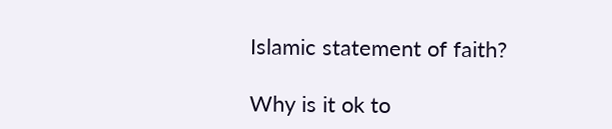Islamic statement of faith?

Why is it ok to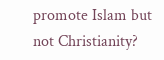promote Islam but not Christianity?